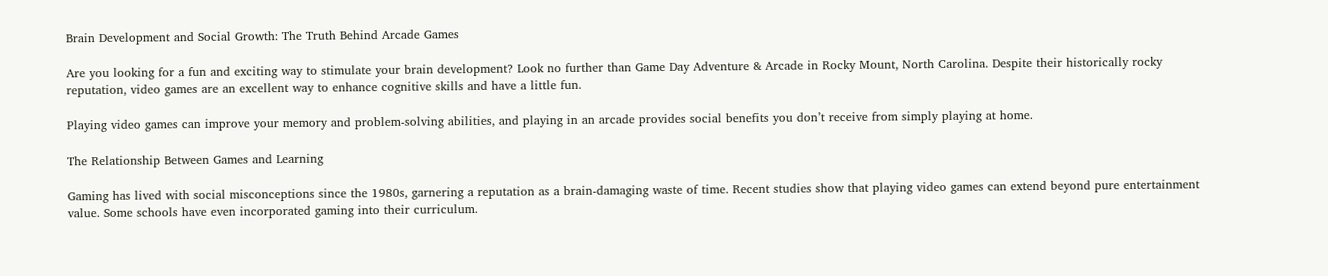Brain Development and Social Growth: The Truth Behind Arcade Games

Are you looking for a fun and exciting way to stimulate your brain development? Look no further than Game Day Adventure & Arcade in Rocky Mount, North Carolina. Despite their historically rocky reputation, video games are an excellent way to enhance cognitive skills and have a little fun.

Playing video games can improve your memory and problem-solving abilities, and playing in an arcade provides social benefits you don’t receive from simply playing at home.

The Relationship Between Games and Learning

Gaming has lived with social misconceptions since the 1980s, garnering a reputation as a brain-damaging waste of time. Recent studies show that playing video games can extend beyond pure entertainment value. Some schools have even incorporated gaming into their curriculum.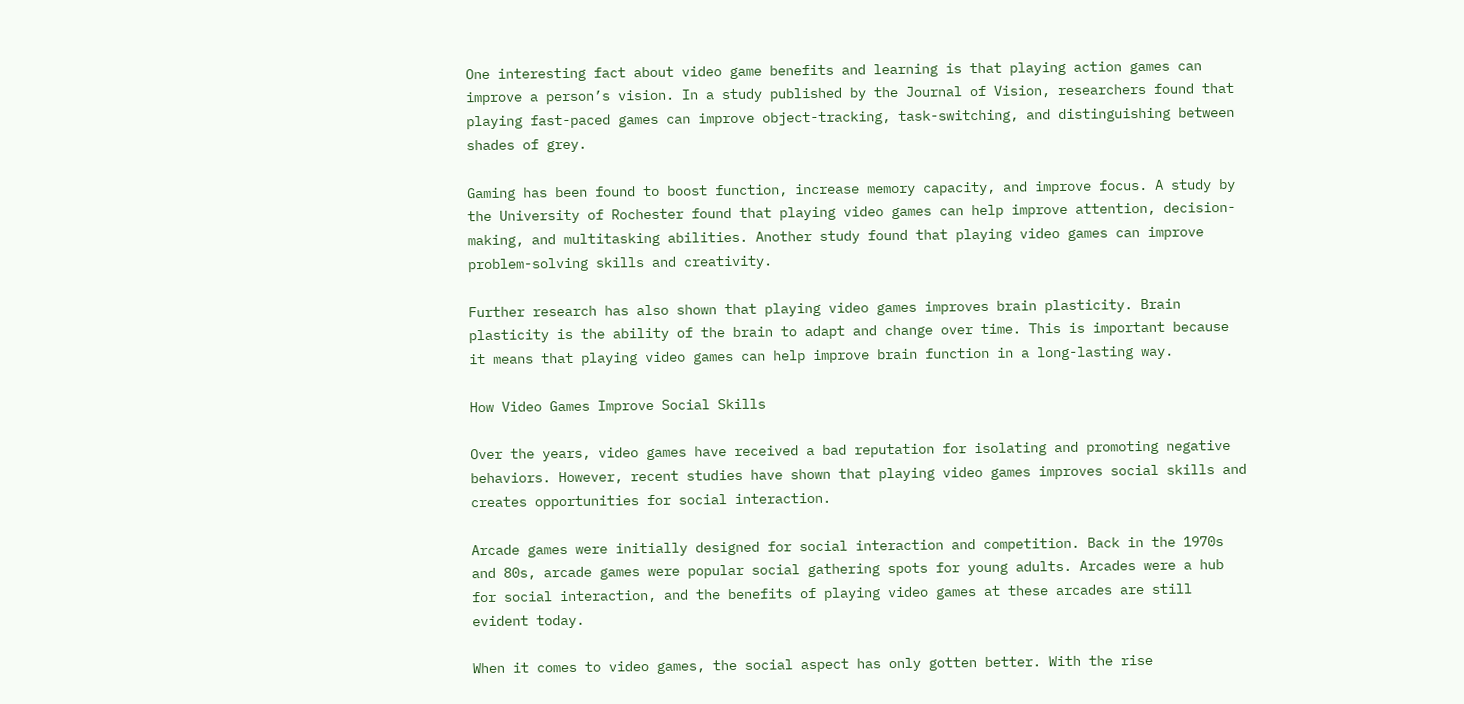One interesting fact about video game benefits and learning is that playing action games can improve a person’s vision. In a study published by the Journal of Vision, researchers found that playing fast-paced games can improve object-tracking, task-switching, and distinguishing between shades of grey.

Gaming has been found to boost function, increase memory capacity, and improve focus. A study by the University of Rochester found that playing video games can help improve attention, decision-making, and multitasking abilities. Another study found that playing video games can improve problem-solving skills and creativity.

Further research has also shown that playing video games improves brain plasticity. Brain plasticity is the ability of the brain to adapt and change over time. This is important because it means that playing video games can help improve brain function in a long-lasting way.

How Video Games Improve Social Skills

Over the years, video games have received a bad reputation for isolating and promoting negative behaviors. However, recent studies have shown that playing video games improves social skills and creates opportunities for social interaction.

Arcade games were initially designed for social interaction and competition. Back in the 1970s and 80s, arcade games were popular social gathering spots for young adults. Arcades were a hub for social interaction, and the benefits of playing video games at these arcades are still evident today.

When it comes to video games, the social aspect has only gotten better. With the rise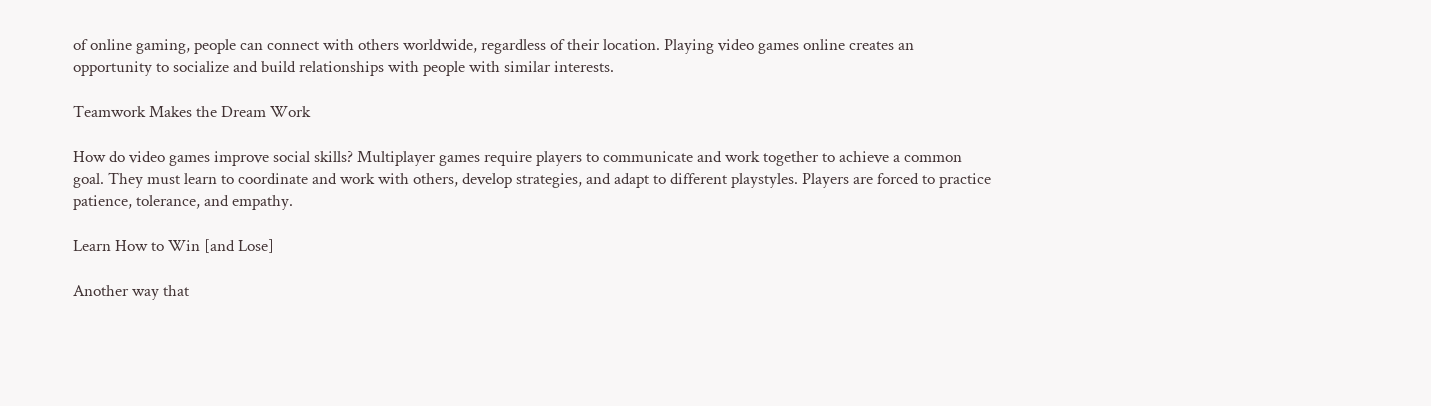of online gaming, people can connect with others worldwide, regardless of their location. Playing video games online creates an opportunity to socialize and build relationships with people with similar interests.

Teamwork Makes the Dream Work

How do video games improve social skills? Multiplayer games require players to communicate and work together to achieve a common goal. They must learn to coordinate and work with others, develop strategies, and adapt to different playstyles. Players are forced to practice patience, tolerance, and empathy.

Learn How to Win [and Lose]

Another way that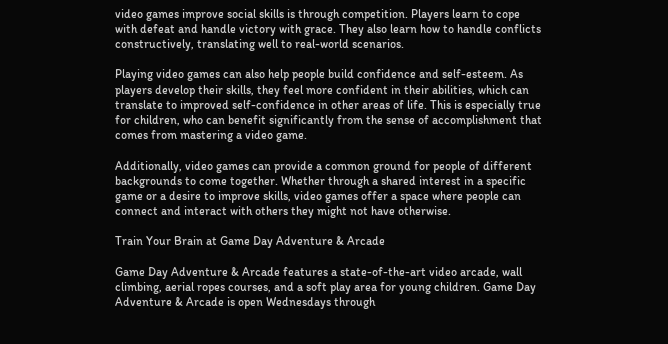video games improve social skills is through competition. Players learn to cope with defeat and handle victory with grace. They also learn how to handle conflicts constructively, translating well to real-world scenarios.

Playing video games can also help people build confidence and self-esteem. As players develop their skills, they feel more confident in their abilities, which can translate to improved self-confidence in other areas of life. This is especially true for children, who can benefit significantly from the sense of accomplishment that comes from mastering a video game.

Additionally, video games can provide a common ground for people of different backgrounds to come together. Whether through a shared interest in a specific game or a desire to improve skills, video games offer a space where people can connect and interact with others they might not have otherwise.

Train Your Brain at Game Day Adventure & Arcade

Game Day Adventure & Arcade features a state-of-the-art video arcade, wall climbing, aerial ropes courses, and a soft play area for young children. Game Day Adventure & Arcade is open Wednesdays through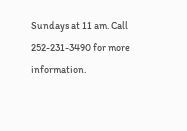Sundays at 11 am. Call 252-231-3490 for more information.